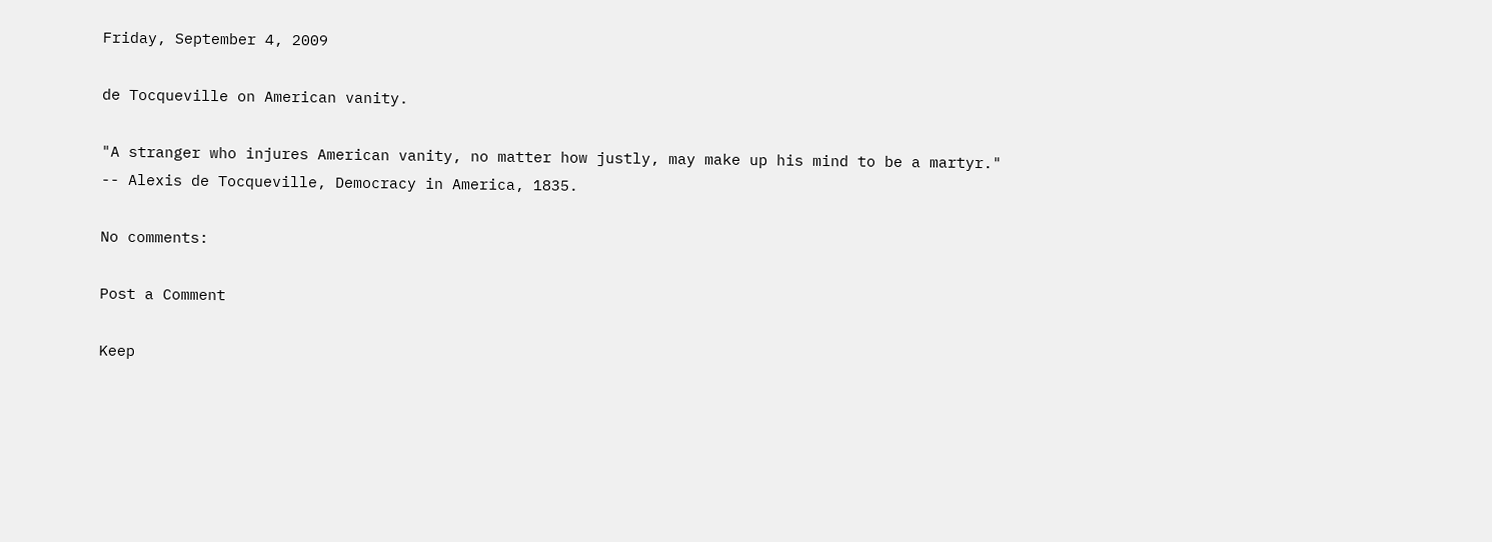Friday, September 4, 2009

de Tocqueville on American vanity.

"A stranger who injures American vanity, no matter how justly, may make up his mind to be a martyr."
-- Alexis de Tocqueville, Democracy in America, 1835.

No comments:

Post a Comment

Keep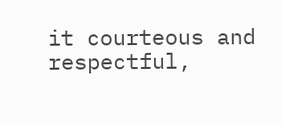it courteous and respectful,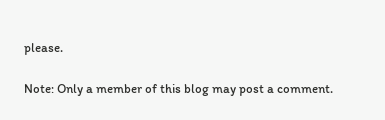please.

Note: Only a member of this blog may post a comment.